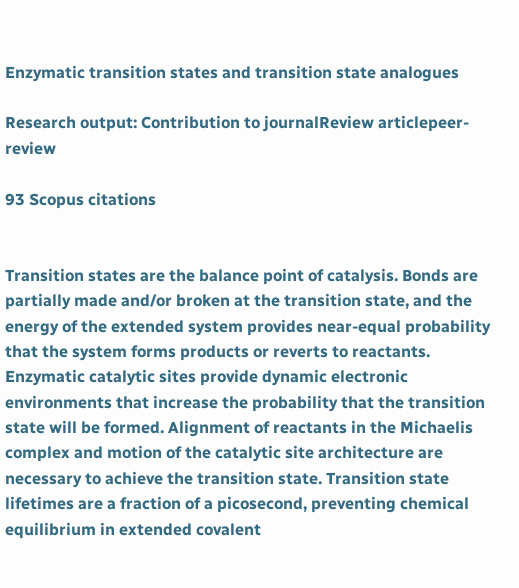Enzymatic transition states and transition state analogues

Research output: Contribution to journalReview articlepeer-review

93 Scopus citations


Transition states are the balance point of catalysis. Bonds are partially made and/or broken at the transition state, and the energy of the extended system provides near-equal probability that the system forms products or reverts to reactants. Enzymatic catalytic sites provide dynamic electronic environments that increase the probability that the transition state will be formed. Alignment of reactants in the Michaelis complex and motion of the catalytic site architecture are necessary to achieve the transition state. Transition state lifetimes are a fraction of a picosecond, preventing chemical equilibrium in extended covalent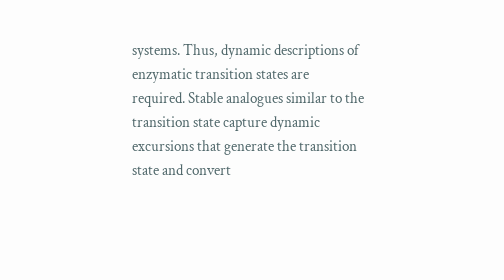systems. Thus, dynamic descriptions of enzymatic transition states are required. Stable analogues similar to the transition state capture dynamic excursions that generate the transition state and convert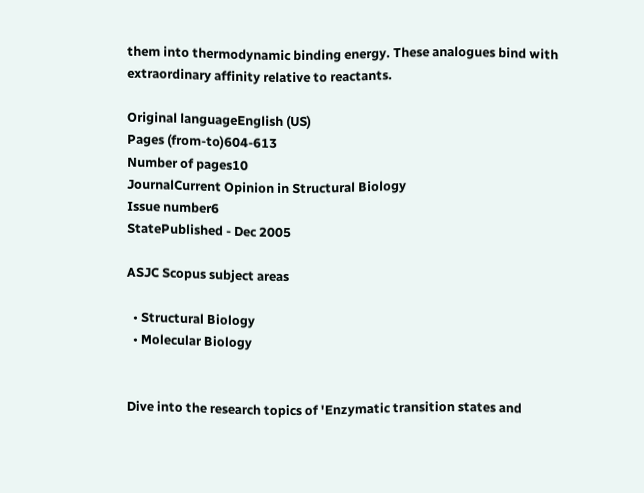them into thermodynamic binding energy. These analogues bind with extraordinary affinity relative to reactants.

Original languageEnglish (US)
Pages (from-to)604-613
Number of pages10
JournalCurrent Opinion in Structural Biology
Issue number6
StatePublished - Dec 2005

ASJC Scopus subject areas

  • Structural Biology
  • Molecular Biology


Dive into the research topics of 'Enzymatic transition states and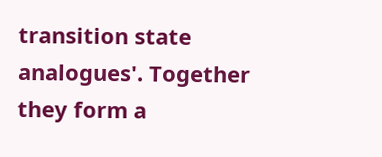transition state analogues'. Together they form a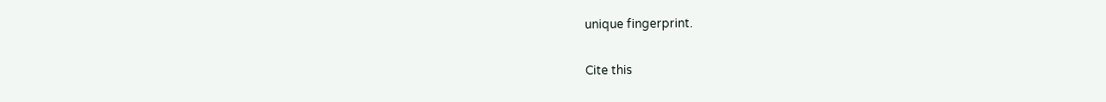unique fingerprint.

Cite this